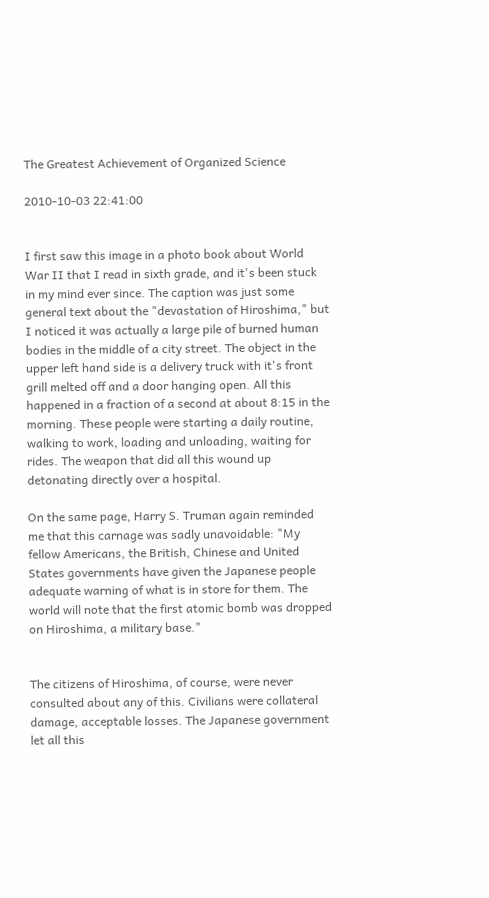The Greatest Achievement of Organized Science

2010-10-03 22:41:00


I first saw this image in a photo book about World War II that I read in sixth grade, and it's been stuck in my mind ever since. The caption was just some general text about the "devastation of Hiroshima," but I noticed it was actually a large pile of burned human bodies in the middle of a city street. The object in the upper left hand side is a delivery truck with it's front grill melted off and a door hanging open. All this happened in a fraction of a second at about 8:15 in the morning. These people were starting a daily routine, walking to work, loading and unloading, waiting for rides. The weapon that did all this wound up detonating directly over a hospital.

On the same page, Harry S. Truman again reminded me that this carnage was sadly unavoidable: "My fellow Americans, the British, Chinese and United States governments have given the Japanese people adequate warning of what is in store for them. The world will note that the first atomic bomb was dropped on Hiroshima, a military base."


The citizens of Hiroshima, of course, were never consulted about any of this. Civilians were collateral damage, acceptable losses. The Japanese government let all this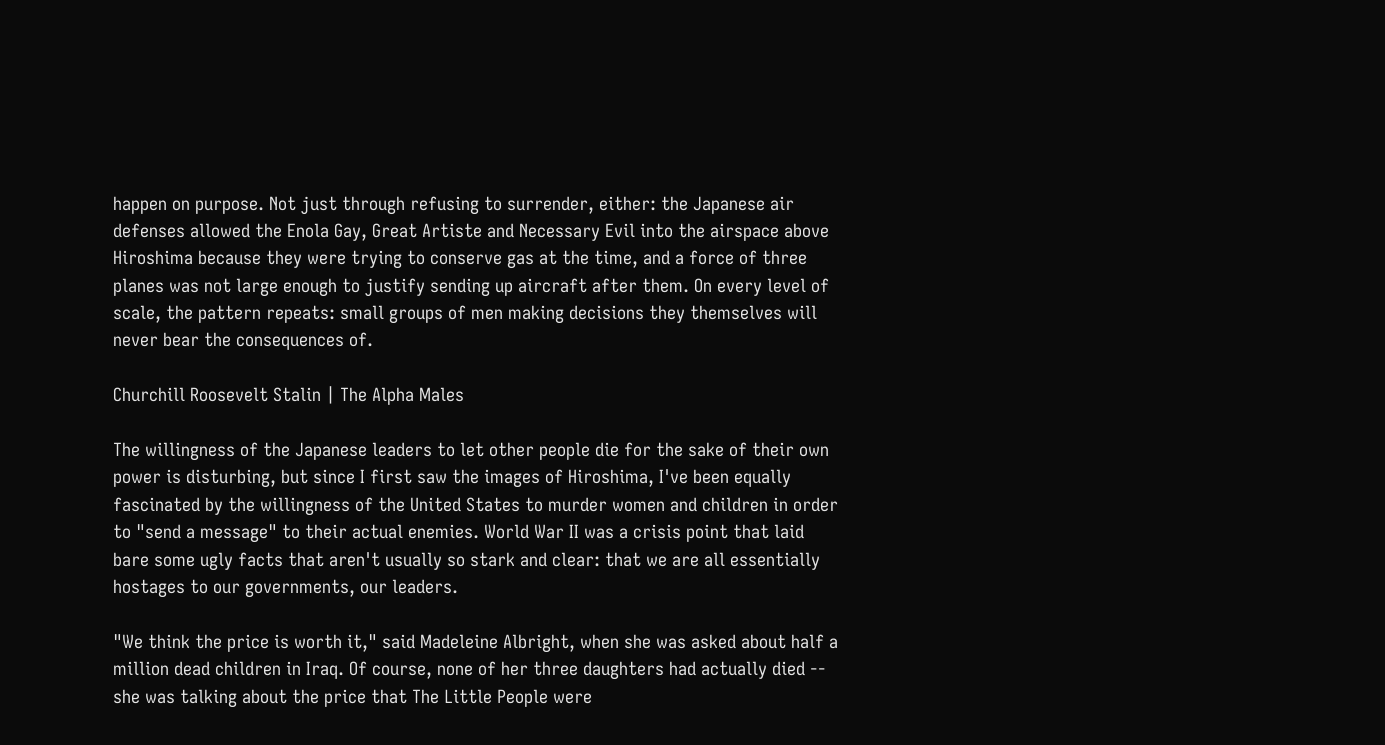happen on purpose. Not just through refusing to surrender, either: the Japanese air defenses allowed the Enola Gay, Great Artiste and Necessary Evil into the airspace above Hiroshima because they were trying to conserve gas at the time, and a force of three planes was not large enough to justify sending up aircraft after them. On every level of scale, the pattern repeats: small groups of men making decisions they themselves will never bear the consequences of.

Churchill Roosevelt Stalin | The Alpha Males

The willingness of the Japanese leaders to let other people die for the sake of their own power is disturbing, but since I first saw the images of Hiroshima, I've been equally fascinated by the willingness of the United States to murder women and children in order to "send a message" to their actual enemies. World War II was a crisis point that laid bare some ugly facts that aren't usually so stark and clear: that we are all essentially hostages to our governments, our leaders.

"We think the price is worth it," said Madeleine Albright, when she was asked about half a million dead children in Iraq. Of course, none of her three daughters had actually died -- she was talking about the price that The Little People were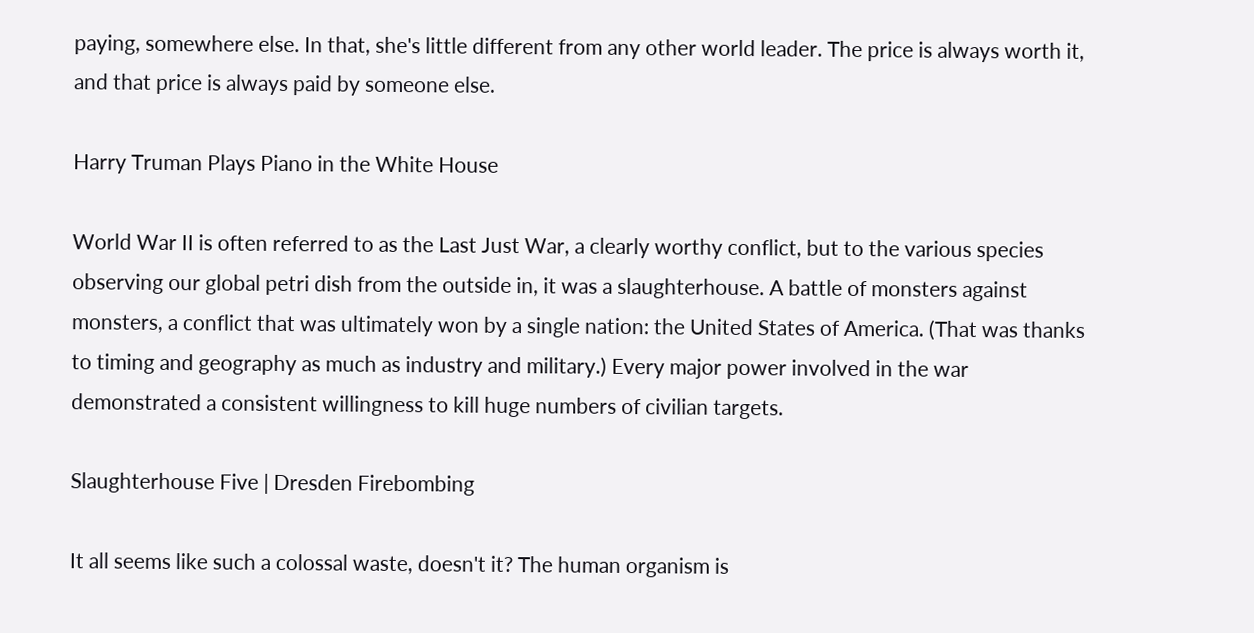paying, somewhere else. In that, she's little different from any other world leader. The price is always worth it, and that price is always paid by someone else.

Harry Truman Plays Piano in the White House

World War II is often referred to as the Last Just War, a clearly worthy conflict, but to the various species observing our global petri dish from the outside in, it was a slaughterhouse. A battle of monsters against monsters, a conflict that was ultimately won by a single nation: the United States of America. (That was thanks to timing and geography as much as industry and military.) Every major power involved in the war demonstrated a consistent willingness to kill huge numbers of civilian targets.

Slaughterhouse Five | Dresden Firebombing

It all seems like such a colossal waste, doesn't it? The human organism is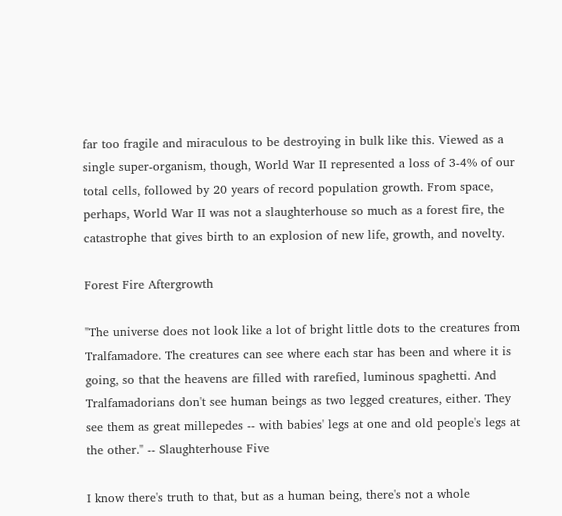far too fragile and miraculous to be destroying in bulk like this. Viewed as a single super-organism, though, World War II represented a loss of 3-4% of our total cells, followed by 20 years of record population growth. From space, perhaps, World War II was not a slaughterhouse so much as a forest fire, the catastrophe that gives birth to an explosion of new life, growth, and novelty.

Forest Fire Aftergrowth

"The universe does not look like a lot of bright little dots to the creatures from Tralfamadore. The creatures can see where each star has been and where it is going, so that the heavens are filled with rarefied, luminous spaghetti. And Tralfamadorians don't see human beings as two legged creatures, either. They see them as great millepedes -- with babies' legs at one and old people's legs at the other." -- Slaughterhouse Five

I know there's truth to that, but as a human being, there's not a whole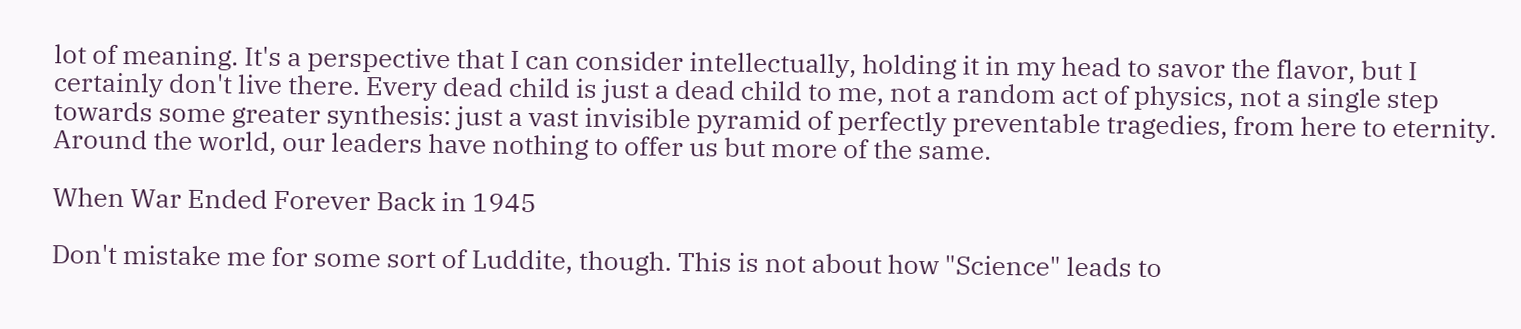lot of meaning. It's a perspective that I can consider intellectually, holding it in my head to savor the flavor, but I certainly don't live there. Every dead child is just a dead child to me, not a random act of physics, not a single step towards some greater synthesis: just a vast invisible pyramid of perfectly preventable tragedies, from here to eternity. Around the world, our leaders have nothing to offer us but more of the same.

When War Ended Forever Back in 1945

Don't mistake me for some sort of Luddite, though. This is not about how "Science" leads to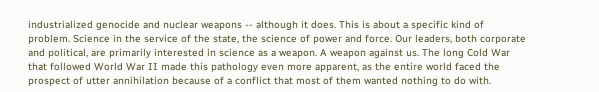industrialized genocide and nuclear weapons -- although it does. This is about a specific kind of problem. Science in the service of the state, the science of power and force. Our leaders, both corporate and political, are primarily interested in science as a weapon. A weapon against us. The long Cold War that followed World War II made this pathology even more apparent, as the entire world faced the prospect of utter annihilation because of a conflict that most of them wanted nothing to do with.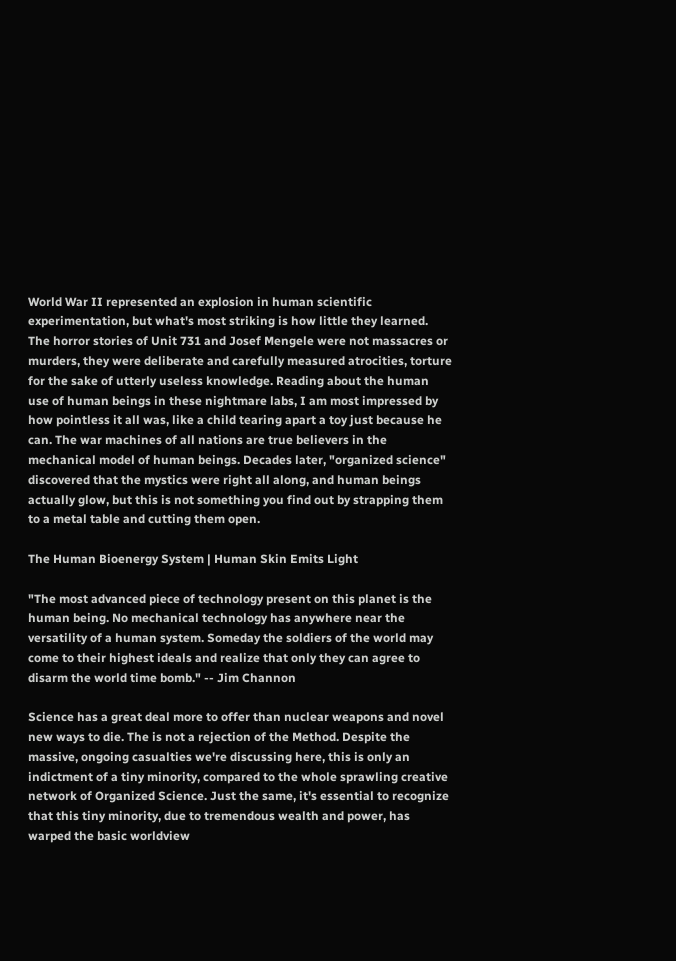World War II represented an explosion in human scientific experimentation, but what's most striking is how little they learned. The horror stories of Unit 731 and Josef Mengele were not massacres or murders, they were deliberate and carefully measured atrocities, torture for the sake of utterly useless knowledge. Reading about the human use of human beings in these nightmare labs, I am most impressed by how pointless it all was, like a child tearing apart a toy just because he can. The war machines of all nations are true believers in the mechanical model of human beings. Decades later, "organized science" discovered that the mystics were right all along, and human beings actually glow, but this is not something you find out by strapping them to a metal table and cutting them open.

The Human Bioenergy System | Human Skin Emits Light

"The most advanced piece of technology present on this planet is the human being. No mechanical technology has anywhere near the versatility of a human system. Someday the soldiers of the world may come to their highest ideals and realize that only they can agree to disarm the world time bomb." -- Jim Channon

Science has a great deal more to offer than nuclear weapons and novel new ways to die. The is not a rejection of the Method. Despite the massive, ongoing casualties we're discussing here, this is only an indictment of a tiny minority, compared to the whole sprawling creative network of Organized Science. Just the same, it's essential to recognize that this tiny minority, due to tremendous wealth and power, has warped the basic worldview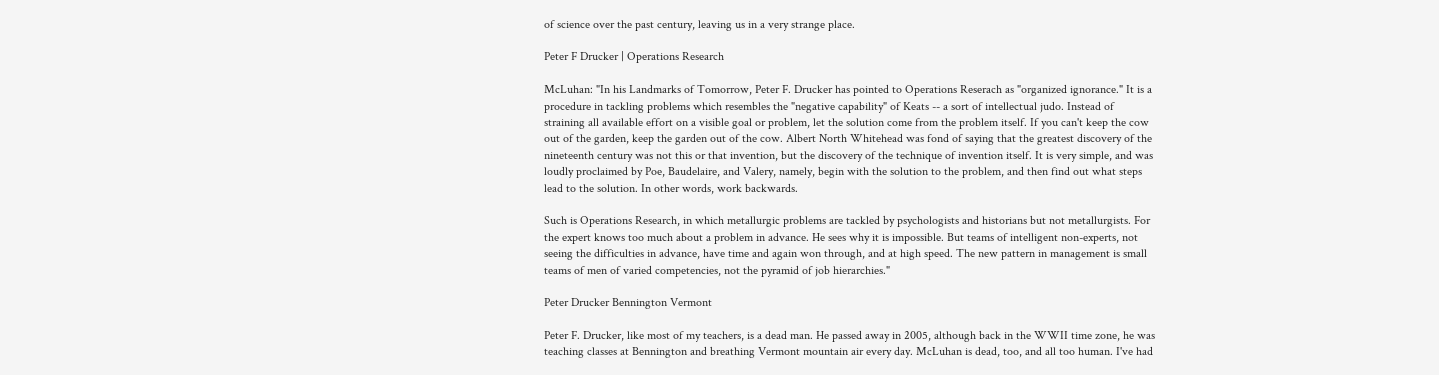of science over the past century, leaving us in a very strange place.

Peter F Drucker | Operations Research

McLuhan: "In his Landmarks of Tomorrow, Peter F. Drucker has pointed to Operations Reserach as "organized ignorance." It is a procedure in tackling problems which resembles the "negative capability" of Keats -- a sort of intellectual judo. Instead of straining all available effort on a visible goal or problem, let the solution come from the problem itself. If you can't keep the cow out of the garden, keep the garden out of the cow. Albert North Whitehead was fond of saying that the greatest discovery of the nineteenth century was not this or that invention, but the discovery of the technique of invention itself. It is very simple, and was loudly proclaimed by Poe, Baudelaire, and Valery, namely, begin with the solution to the problem, and then find out what steps lead to the solution. In other words, work backwards.

Such is Operations Research, in which metallurgic problems are tackled by psychologists and historians but not metallurgists. For the expert knows too much about a problem in advance. He sees why it is impossible. But teams of intelligent non-experts, not seeing the difficulties in advance, have time and again won through, and at high speed. The new pattern in management is small teams of men of varied competencies, not the pyramid of job hierarchies."

Peter Drucker Bennington Vermont

Peter F. Drucker, like most of my teachers, is a dead man. He passed away in 2005, although back in the WWII time zone, he was teaching classes at Bennington and breathing Vermont mountain air every day. McLuhan is dead, too, and all too human. I've had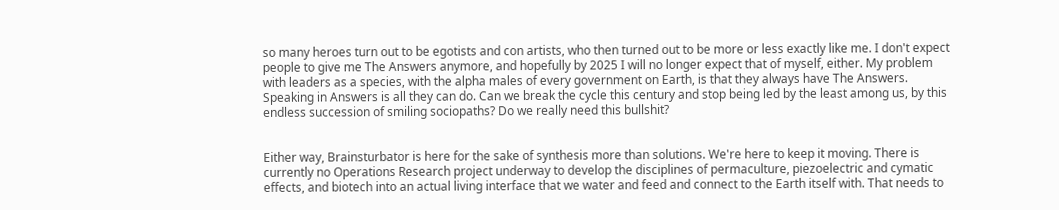so many heroes turn out to be egotists and con artists, who then turned out to be more or less exactly like me. I don't expect people to give me The Answers anymore, and hopefully by 2025 I will no longer expect that of myself, either. My problem with leaders as a species, with the alpha males of every government on Earth, is that they always have The Answers. Speaking in Answers is all they can do. Can we break the cycle this century and stop being led by the least among us, by this endless succession of smiling sociopaths? Do we really need this bullshit?


Either way, Brainsturbator is here for the sake of synthesis more than solutions. We're here to keep it moving. There is currently no Operations Research project underway to develop the disciplines of permaculture, piezoelectric and cymatic effects, and biotech into an actual living interface that we water and feed and connect to the Earth itself with. That needs to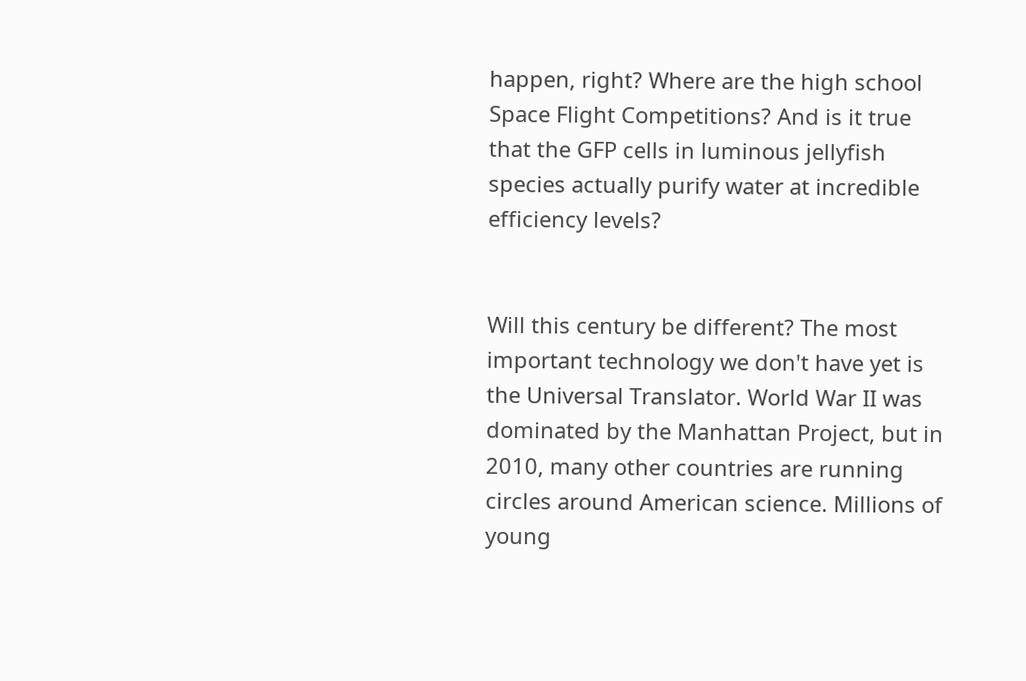happen, right? Where are the high school Space Flight Competitions? And is it true that the GFP cells in luminous jellyfish species actually purify water at incredible efficiency levels?


Will this century be different? The most important technology we don't have yet is the Universal Translator. World War II was dominated by the Manhattan Project, but in 2010, many other countries are running circles around American science. Millions of young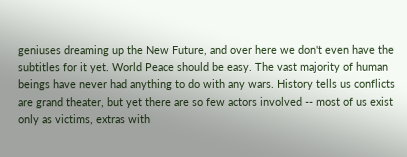geniuses dreaming up the New Future, and over here we don't even have the subtitles for it yet. World Peace should be easy. The vast majority of human beings have never had anything to do with any wars. History tells us conflicts are grand theater, but yet there are so few actors involved -- most of us exist only as victims, extras with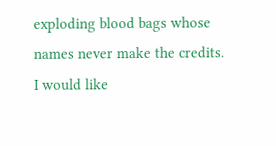exploding blood bags whose names never make the credits. I would like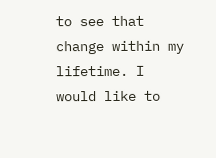to see that change within my lifetime. I would like to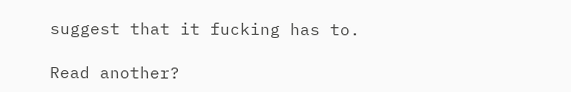suggest that it fucking has to.

Read another?